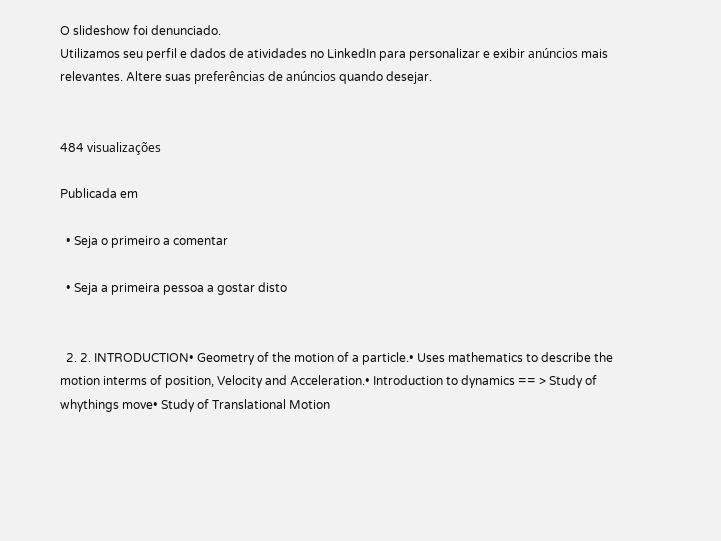O slideshow foi denunciado.
Utilizamos seu perfil e dados de atividades no LinkedIn para personalizar e exibir anúncios mais relevantes. Altere suas preferências de anúncios quando desejar.


484 visualizações

Publicada em

  • Seja o primeiro a comentar

  • Seja a primeira pessoa a gostar disto


  2. 2. INTRODUCTION• Geometry of the motion of a particle.• Uses mathematics to describe the motion interms of position, Velocity and Acceleration.• Introduction to dynamics == > Study of whythings move• Study of Translational Motion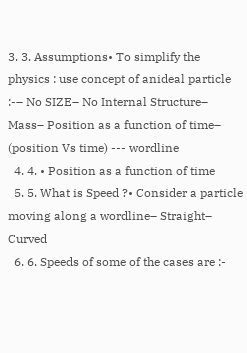3. 3. Assumptions• To simplify the physics : use concept of anideal particle :-– No SIZE– No Internal Structure– Mass– Position as a function of time– (position Vs time) --- wordline
  4. 4. • Position as a function of time
  5. 5. What is Speed ?• Consider a particle moving along a wordline– Straight– Curved
  6. 6. Speeds of some of the cases are :-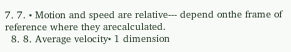7. 7. • Motion and speed are relative--- depend onthe frame of reference where they arecalculated.
  8. 8. Average velocity• 1 dimension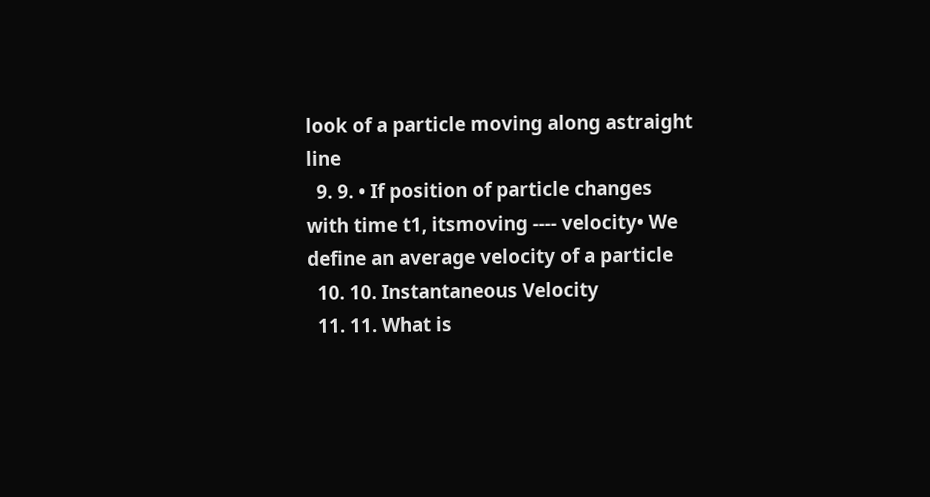look of a particle moving along astraight line
  9. 9. • If position of particle changes with time t1, itsmoving ---- velocity• We define an average velocity of a particle
  10. 10. Instantaneous Velocity
  11. 11. What is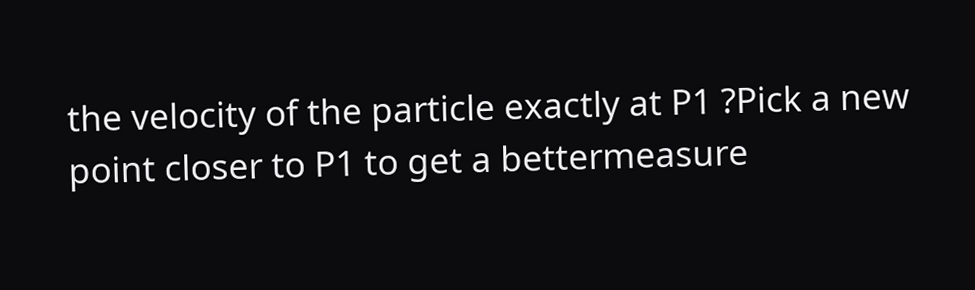the velocity of the particle exactly at P1 ?Pick a new point closer to P1 to get a bettermeasure